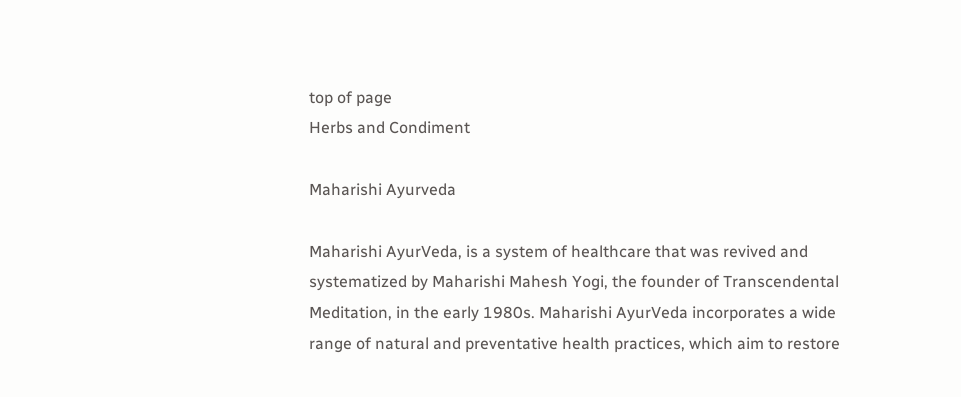top of page
Herbs and Condiment

Maharishi Ayurveda

Maharishi AyurVeda, is a system of healthcare that was revived and systematized by Maharishi Mahesh Yogi, the founder of Transcendental Meditation, in the early 1980s. Maharishi AyurVeda incorporates a wide range of natural and preventative health practices, which aim to restore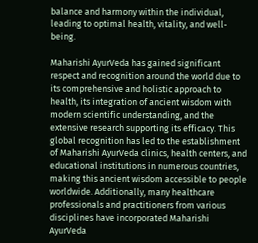balance and harmony within the individual, leading to optimal health, vitality, and well-being.

Maharishi AyurVeda has gained significant respect and recognition around the world due to its comprehensive and holistic approach to health, its integration of ancient wisdom with modern scientific understanding, and the extensive research supporting its efficacy. This global recognition has led to the establishment of Maharishi AyurVeda clinics, health centers, and educational institutions in numerous countries, making this ancient wisdom accessible to people worldwide. Additionally, many healthcare professionals and practitioners from various disciplines have incorporated Maharishi AyurVeda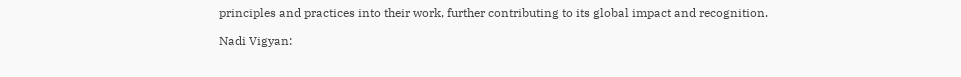principles and practices into their work, further contributing to its global impact and recognition.

Nadi Vigyan: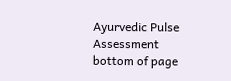Ayurvedic Pulse Assessment
bottom of page